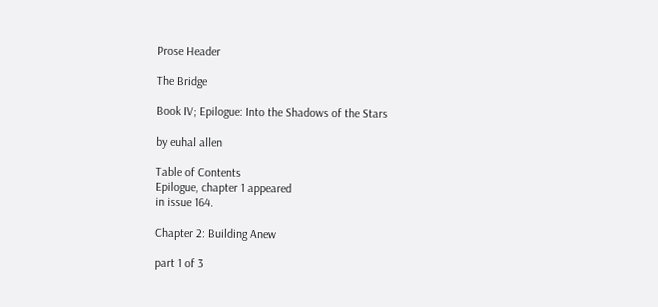Prose Header

The Bridge

Book IV; Epilogue: Into the Shadows of the Stars

by euhal allen

Table of Contents
Epilogue, chapter 1 appeared
in issue 164.

Chapter 2: Building Anew

part 1 of 3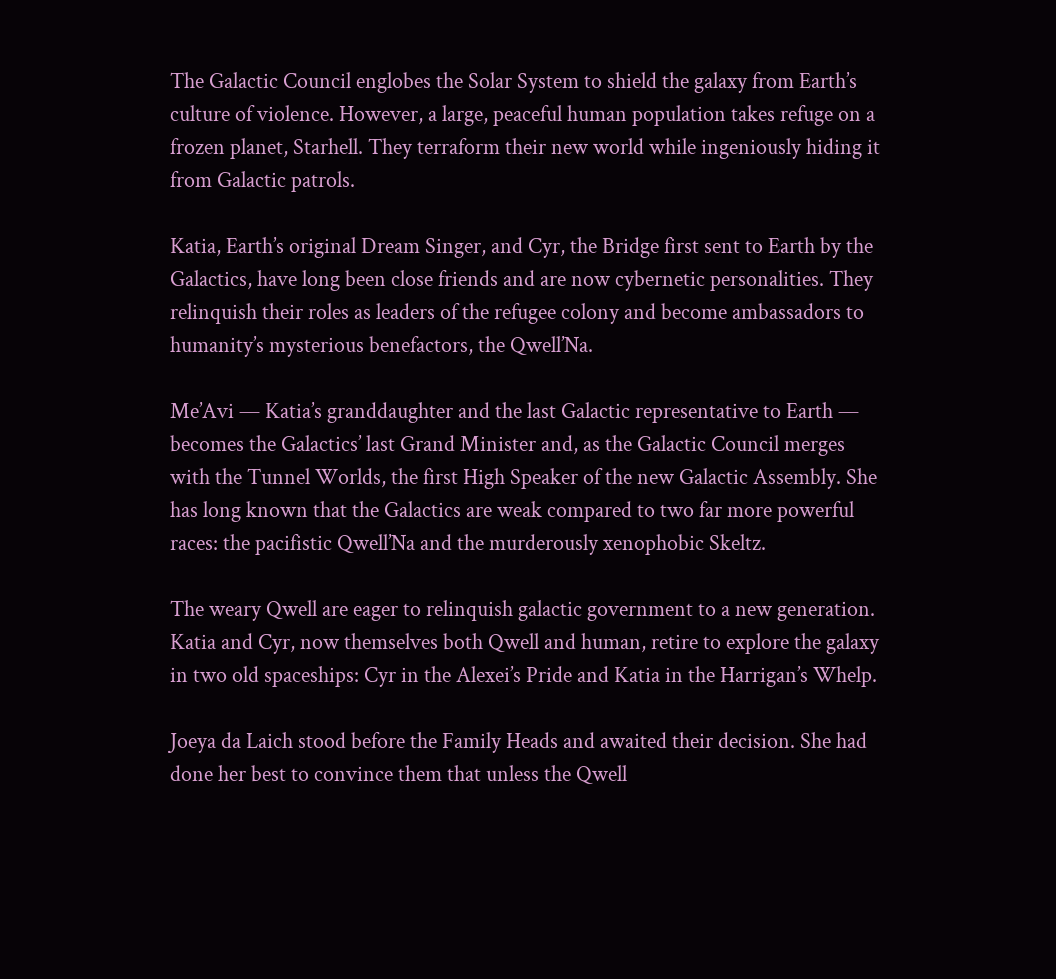The Galactic Council englobes the Solar System to shield the galaxy from Earth’s culture of violence. However, a large, peaceful human population takes refuge on a frozen planet, Starhell. They terraform their new world while ingeniously hiding it from Galactic patrols.

Katia, Earth’s original Dream Singer, and Cyr, the Bridge first sent to Earth by the Galactics, have long been close friends and are now cybernetic personalities. They relinquish their roles as leaders of the refugee colony and become ambassadors to humanity’s mysterious benefactors, the Qwell’Na.

Me’Avi — Katia’s granddaughter and the last Galactic representative to Earth — becomes the Galactics’ last Grand Minister and, as the Galactic Council merges with the Tunnel Worlds, the first High Speaker of the new Galactic Assembly. She has long known that the Galactics are weak compared to two far more powerful races: the pacifistic Qwell’Na and the murderously xenophobic Skeltz.

The weary Qwell are eager to relinquish galactic government to a new generation. Katia and Cyr, now themselves both Qwell and human, retire to explore the galaxy in two old spaceships: Cyr in the Alexei’s Pride and Katia in the Harrigan’s Whelp.

Joeya da Laich stood before the Family Heads and awaited their decision. She had done her best to convince them that unless the Qwell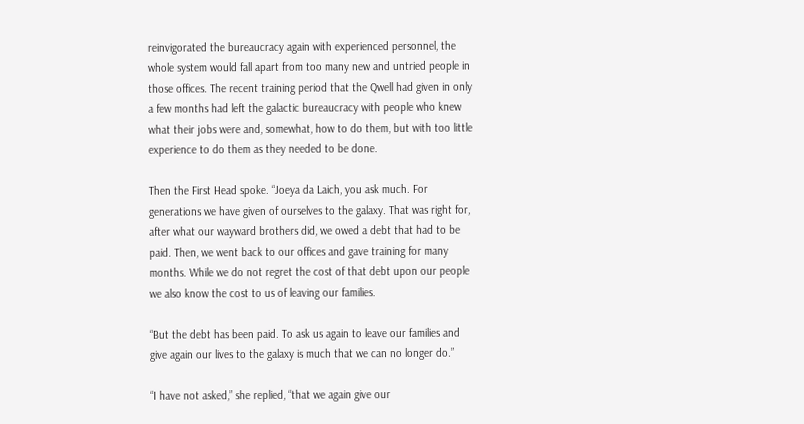reinvigorated the bureaucracy again with experienced personnel, the whole system would fall apart from too many new and untried people in those offices. The recent training period that the Qwell had given in only a few months had left the galactic bureaucracy with people who knew what their jobs were and, somewhat, how to do them, but with too little experience to do them as they needed to be done.

Then the First Head spoke. “Joeya da Laich, you ask much. For generations we have given of ourselves to the galaxy. That was right for, after what our wayward brothers did, we owed a debt that had to be paid. Then, we went back to our offices and gave training for many months. While we do not regret the cost of that debt upon our people we also know the cost to us of leaving our families.

“But the debt has been paid. To ask us again to leave our families and give again our lives to the galaxy is much that we can no longer do.”

“I have not asked,” she replied, “that we again give our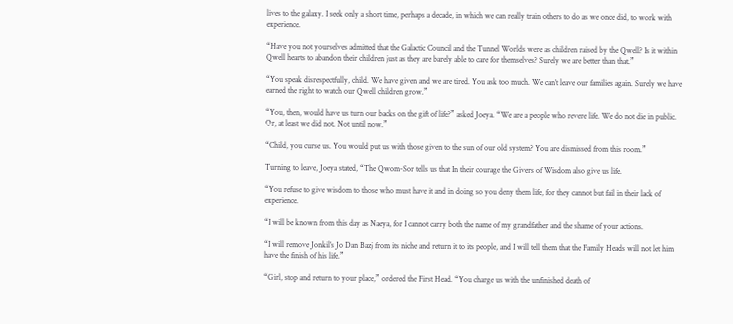lives to the galaxy. I seek only a short time, perhaps a decade, in which we can really train others to do as we once did, to work with experience.

“Have you not yourselves admitted that the Galactic Council and the Tunnel Worlds were as children raised by the Qwell? Is it within Qwell hearts to abandon their children just as they are barely able to care for themselves? Surely we are better than that.”

“You speak disrespectfully, child. We have given and we are tired. You ask too much. We can’t leave our families again. Surely we have earned the right to watch our Qwell children grow.”

“You, then, would have us turn our backs on the gift of life?” asked Joeya. “We are a people who revere life. We do not die in public. Or, at least we did not. Not until now.”

“Child, you curse us. You would put us with those given to the sun of our old system? You are dismissed from this room.”

Turning to leave, Joeya stated, “The Qwom-Sor tells us that In their courage the Givers of Wisdom also give us life.

“You refuse to give wisdom to those who must have it and in doing so you deny them life, for they cannot but fail in their lack of experience.

“I will be known from this day as Naeya, for I cannot carry both the name of my grandfather and the shame of your actions.

“I will remove Jonkil’s Jo Dan Bazj from its niche and return it to its people, and I will tell them that the Family Heads will not let him have the finish of his life.”

“Girl, stop and return to your place,” ordered the First Head. “You charge us with the unfinished death of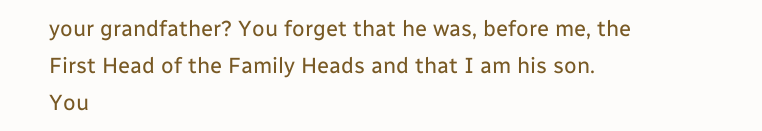your grandfather? You forget that he was, before me, the First Head of the Family Heads and that I am his son. You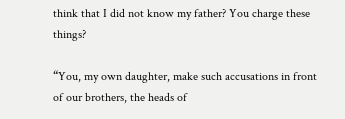think that I did not know my father? You charge these things?

“You, my own daughter, make such accusations in front of our brothers, the heads of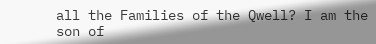all the Families of the Qwell? I am the son of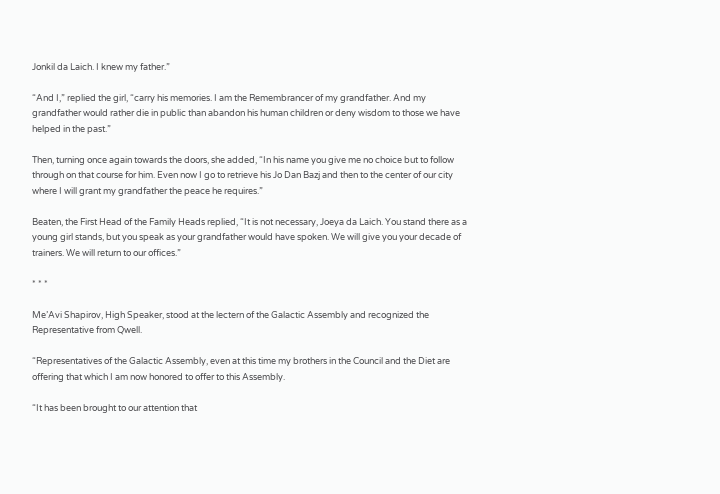Jonkil da Laich. I knew my father.”

“And I,” replied the girl, “carry his memories. I am the Remembrancer of my grandfather. And my grandfather would rather die in public than abandon his human children or deny wisdom to those we have helped in the past.”

Then, turning once again towards the doors, she added, “In his name you give me no choice but to follow through on that course for him. Even now I go to retrieve his Jo Dan Bazj and then to the center of our city where I will grant my grandfather the peace he requires.”

Beaten, the First Head of the Family Heads replied, “It is not necessary, Joeya da Laich. You stand there as a young girl stands, but you speak as your grandfather would have spoken. We will give you your decade of trainers. We will return to our offices.”

* * *

Me’Avi Shapirov, High Speaker, stood at the lectern of the Galactic Assembly and recognized the Representative from Qwell.

“Representatives of the Galactic Assembly, even at this time my brothers in the Council and the Diet are offering that which I am now honored to offer to this Assembly.

“It has been brought to our attention that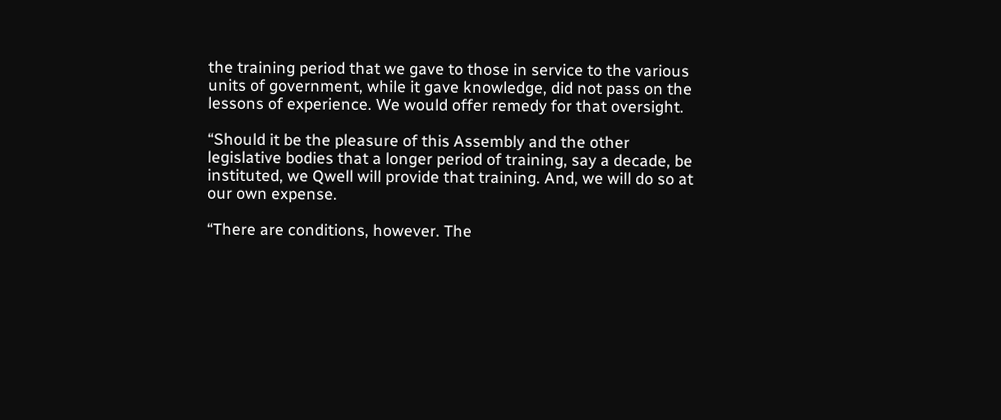the training period that we gave to those in service to the various units of government, while it gave knowledge, did not pass on the lessons of experience. We would offer remedy for that oversight.

“Should it be the pleasure of this Assembly and the other legislative bodies that a longer period of training, say a decade, be instituted, we Qwell will provide that training. And, we will do so at our own expense.

“There are conditions, however. The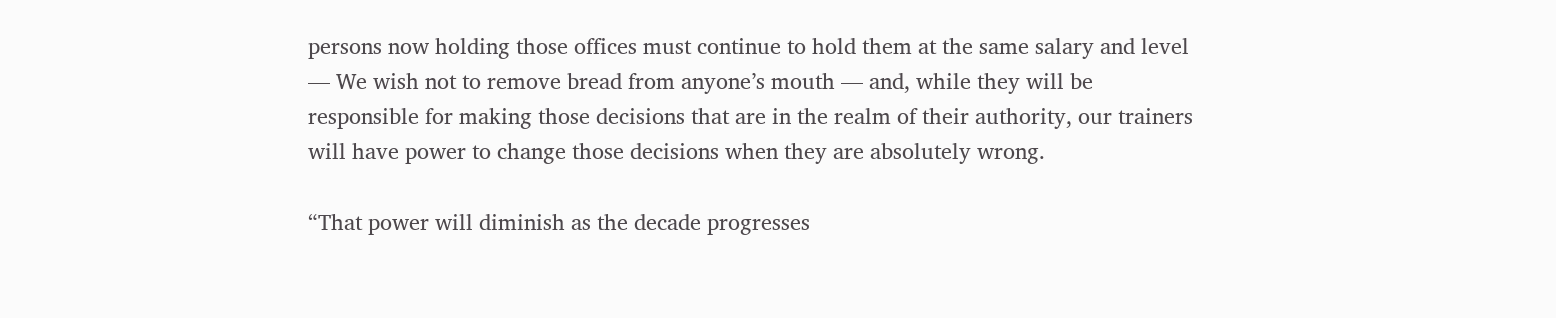persons now holding those offices must continue to hold them at the same salary and level — We wish not to remove bread from anyone’s mouth — and, while they will be responsible for making those decisions that are in the realm of their authority, our trainers will have power to change those decisions when they are absolutely wrong.

“That power will diminish as the decade progresses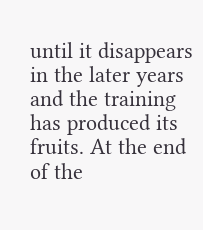until it disappears in the later years and the training has produced its fruits. At the end of the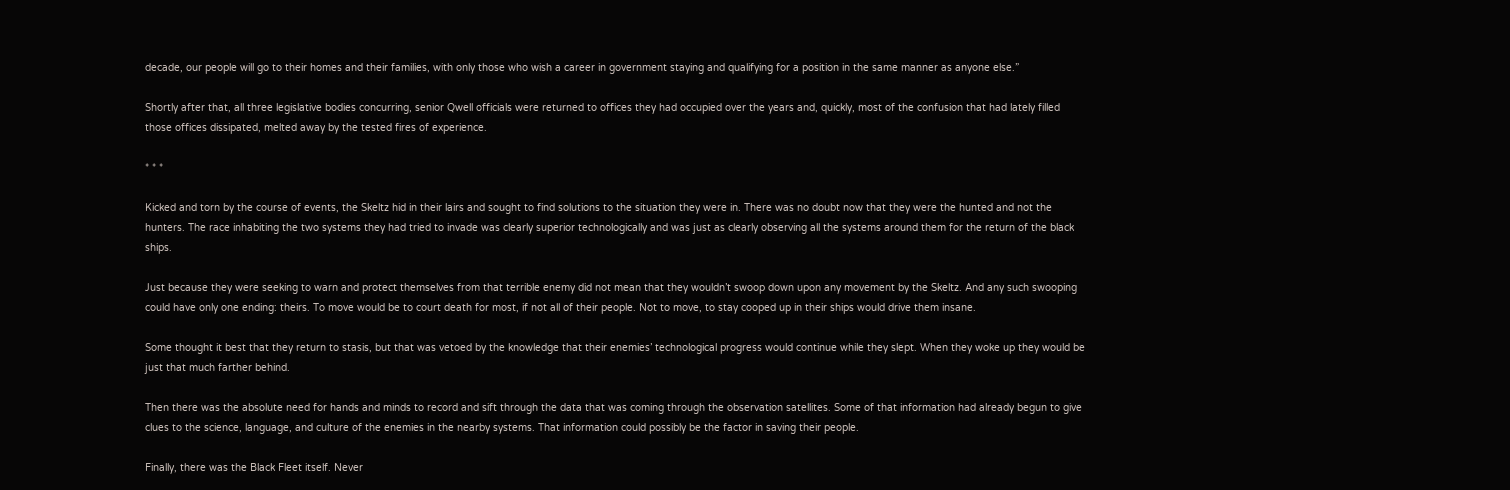decade, our people will go to their homes and their families, with only those who wish a career in government staying and qualifying for a position in the same manner as anyone else.”

Shortly after that, all three legislative bodies concurring, senior Qwell officials were returned to offices they had occupied over the years and, quickly, most of the confusion that had lately filled those offices dissipated, melted away by the tested fires of experience.

* * *

Kicked and torn by the course of events, the Skeltz hid in their lairs and sought to find solutions to the situation they were in. There was no doubt now that they were the hunted and not the hunters. The race inhabiting the two systems they had tried to invade was clearly superior technologically and was just as clearly observing all the systems around them for the return of the black ships.

Just because they were seeking to warn and protect themselves from that terrible enemy did not mean that they wouldn’t swoop down upon any movement by the Skeltz. And any such swooping could have only one ending: theirs. To move would be to court death for most, if not all of their people. Not to move, to stay cooped up in their ships would drive them insane.

Some thought it best that they return to stasis, but that was vetoed by the knowledge that their enemies’ technological progress would continue while they slept. When they woke up they would be just that much farther behind.

Then there was the absolute need for hands and minds to record and sift through the data that was coming through the observation satellites. Some of that information had already begun to give clues to the science, language, and culture of the enemies in the nearby systems. That information could possibly be the factor in saving their people.

Finally, there was the Black Fleet itself. Never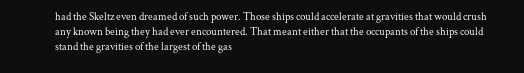had the Skeltz even dreamed of such power. Those ships could accelerate at gravities that would crush any known being they had ever encountered. That meant either that the occupants of the ships could stand the gravities of the largest of the gas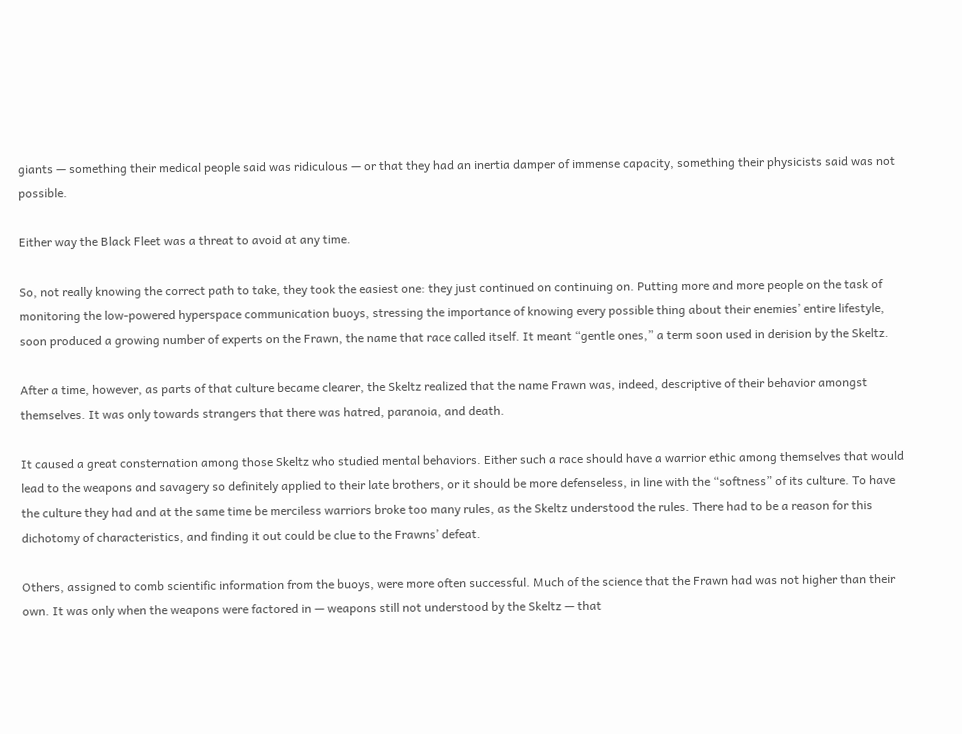giants — something their medical people said was ridiculous — or that they had an inertia damper of immense capacity, something their physicists said was not possible.

Either way the Black Fleet was a threat to avoid at any time.

So, not really knowing the correct path to take, they took the easiest one: they just continued on continuing on. Putting more and more people on the task of monitoring the low-powered hyperspace communication buoys, stressing the importance of knowing every possible thing about their enemies’ entire lifestyle, soon produced a growing number of experts on the Frawn, the name that race called itself. It meant “gentle ones,” a term soon used in derision by the Skeltz.

After a time, however, as parts of that culture became clearer, the Skeltz realized that the name Frawn was, indeed, descriptive of their behavior amongst themselves. It was only towards strangers that there was hatred, paranoia, and death.

It caused a great consternation among those Skeltz who studied mental behaviors. Either such a race should have a warrior ethic among themselves that would lead to the weapons and savagery so definitely applied to their late brothers, or it should be more defenseless, in line with the “softness” of its culture. To have the culture they had and at the same time be merciless warriors broke too many rules, as the Skeltz understood the rules. There had to be a reason for this dichotomy of characteristics, and finding it out could be clue to the Frawns’ defeat.

Others, assigned to comb scientific information from the buoys, were more often successful. Much of the science that the Frawn had was not higher than their own. It was only when the weapons were factored in — weapons still not understood by the Skeltz — that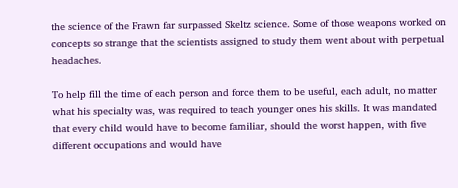the science of the Frawn far surpassed Skeltz science. Some of those weapons worked on concepts so strange that the scientists assigned to study them went about with perpetual headaches.

To help fill the time of each person and force them to be useful, each adult, no matter what his specialty was, was required to teach younger ones his skills. It was mandated that every child would have to become familiar, should the worst happen, with five different occupations and would have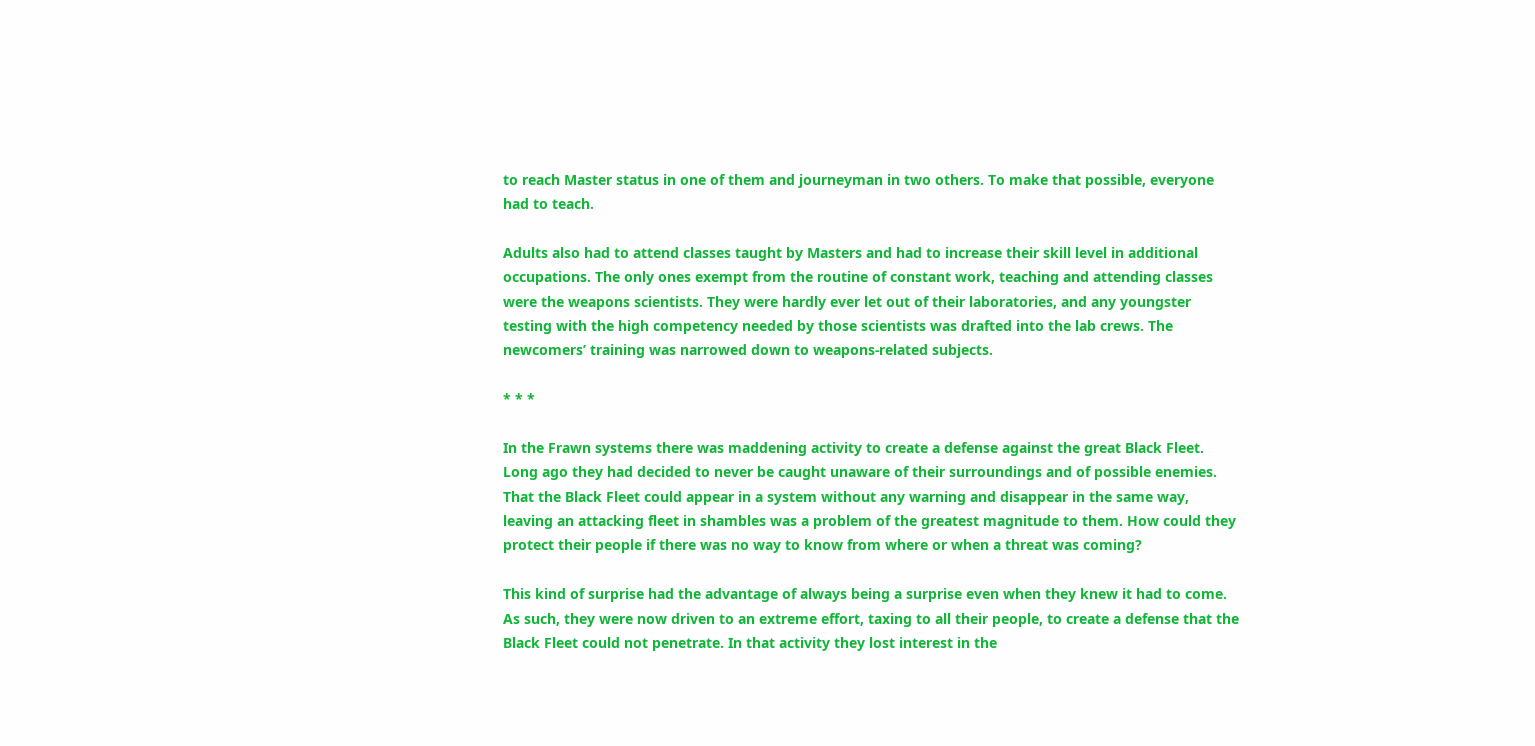to reach Master status in one of them and journeyman in two others. To make that possible, everyone had to teach.

Adults also had to attend classes taught by Masters and had to increase their skill level in additional occupations. The only ones exempt from the routine of constant work, teaching and attending classes were the weapons scientists. They were hardly ever let out of their laboratories, and any youngster testing with the high competency needed by those scientists was drafted into the lab crews. The newcomers’ training was narrowed down to weapons-related subjects.

* * *

In the Frawn systems there was maddening activity to create a defense against the great Black Fleet. Long ago they had decided to never be caught unaware of their surroundings and of possible enemies. That the Black Fleet could appear in a system without any warning and disappear in the same way, leaving an attacking fleet in shambles was a problem of the greatest magnitude to them. How could they protect their people if there was no way to know from where or when a threat was coming?

This kind of surprise had the advantage of always being a surprise even when they knew it had to come. As such, they were now driven to an extreme effort, taxing to all their people, to create a defense that the Black Fleet could not penetrate. In that activity they lost interest in the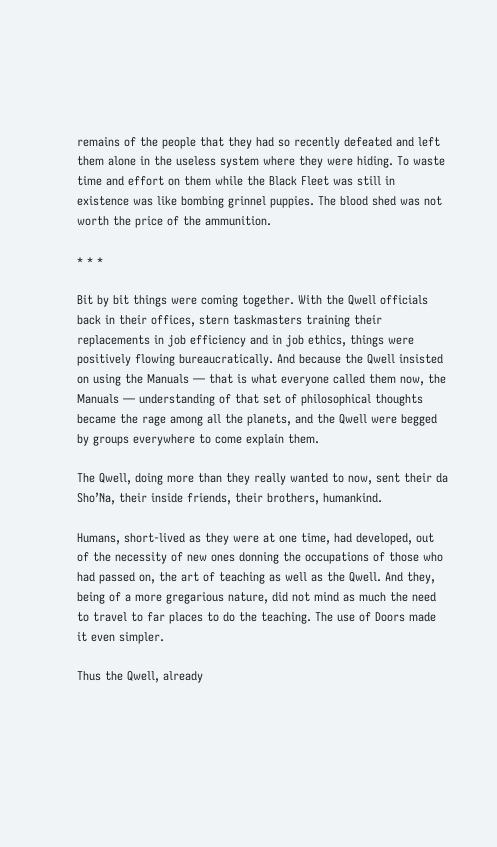remains of the people that they had so recently defeated and left them alone in the useless system where they were hiding. To waste time and effort on them while the Black Fleet was still in existence was like bombing grinnel puppies. The blood shed was not worth the price of the ammunition.

* * *

Bit by bit things were coming together. With the Qwell officials back in their offices, stern taskmasters training their replacements in job efficiency and in job ethics, things were positively flowing bureaucratically. And because the Qwell insisted on using the Manuals — that is what everyone called them now, the Manuals — understanding of that set of philosophical thoughts became the rage among all the planets, and the Qwell were begged by groups everywhere to come explain them.

The Qwell, doing more than they really wanted to now, sent their da Sho’Na, their inside friends, their brothers, humankind.

Humans, short-lived as they were at one time, had developed, out of the necessity of new ones donning the occupations of those who had passed on, the art of teaching as well as the Qwell. And they, being of a more gregarious nature, did not mind as much the need to travel to far places to do the teaching. The use of Doors made it even simpler.

Thus the Qwell, already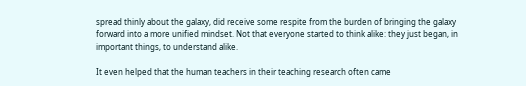spread thinly about the galaxy, did receive some respite from the burden of bringing the galaxy forward into a more unified mindset. Not that everyone started to think alike: they just began, in important things, to understand alike.

It even helped that the human teachers in their teaching research often came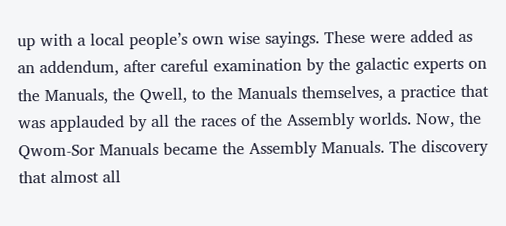up with a local people’s own wise sayings. These were added as an addendum, after careful examination by the galactic experts on the Manuals, the Qwell, to the Manuals themselves, a practice that was applauded by all the races of the Assembly worlds. Now, the Qwom-Sor Manuals became the Assembly Manuals. The discovery that almost all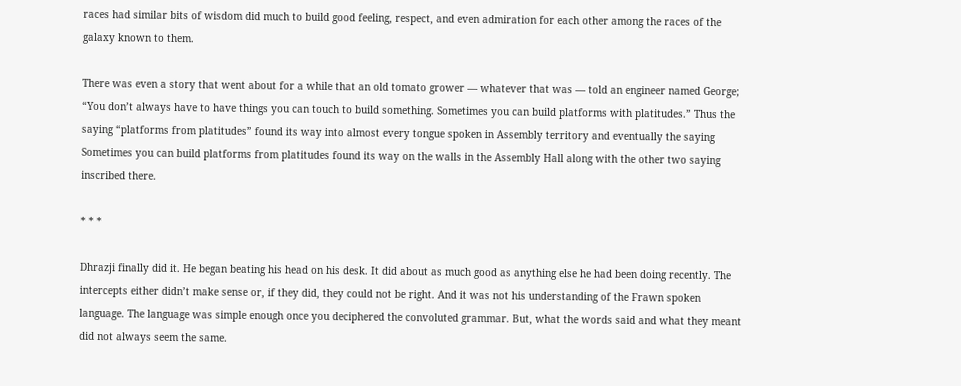races had similar bits of wisdom did much to build good feeling, respect, and even admiration for each other among the races of the galaxy known to them.

There was even a story that went about for a while that an old tomato grower — whatever that was — told an engineer named George; “You don’t always have to have things you can touch to build something. Sometimes you can build platforms with platitudes.” Thus the saying “platforms from platitudes” found its way into almost every tongue spoken in Assembly territory and eventually the saying Sometimes you can build platforms from platitudes found its way on the walls in the Assembly Hall along with the other two saying inscribed there.

* * *

Dhrazji finally did it. He began beating his head on his desk. It did about as much good as anything else he had been doing recently. The intercepts either didn’t make sense or, if they did, they could not be right. And it was not his understanding of the Frawn spoken language. The language was simple enough once you deciphered the convoluted grammar. But, what the words said and what they meant did not always seem the same.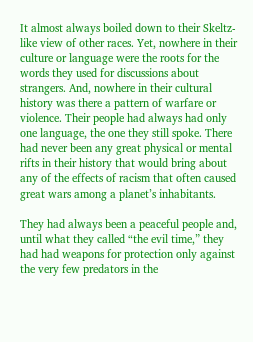It almost always boiled down to their Skeltz-like view of other races. Yet, nowhere in their culture or language were the roots for the words they used for discussions about strangers. And, nowhere in their cultural history was there a pattern of warfare or violence. Their people had always had only one language, the one they still spoke. There had never been any great physical or mental rifts in their history that would bring about any of the effects of racism that often caused great wars among a planet’s inhabitants.

They had always been a peaceful people and, until what they called “the evil time,” they had had weapons for protection only against the very few predators in the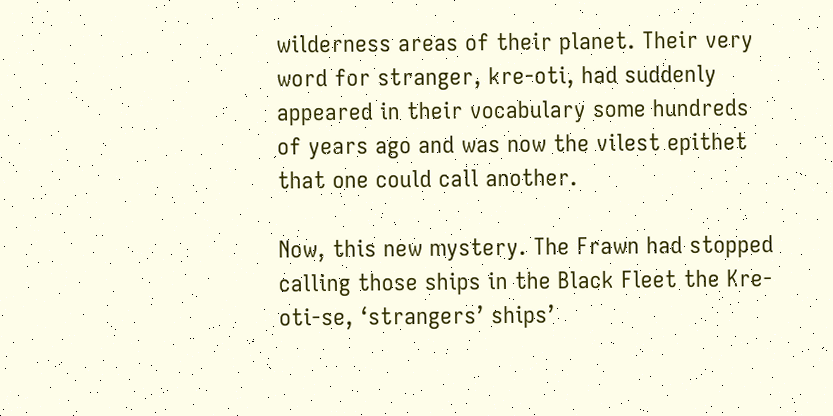wilderness areas of their planet. Their very word for stranger, kre-oti, had suddenly appeared in their vocabulary some hundreds of years ago and was now the vilest epithet that one could call another.

Now, this new mystery. The Frawn had stopped calling those ships in the Black Fleet the Kre-oti-se, ‘strangers’ ships’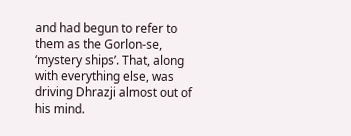and had begun to refer to them as the Gorlon-se, ‘mystery ships’. That, along with everything else, was driving Dhrazji almost out of his mind.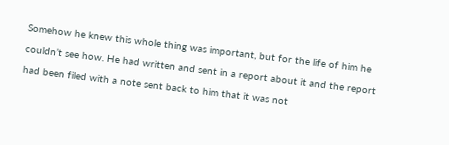Somehow he knew this whole thing was important, but for the life of him he couldn’t see how. He had written and sent in a report about it and the report had been filed with a note sent back to him that it was not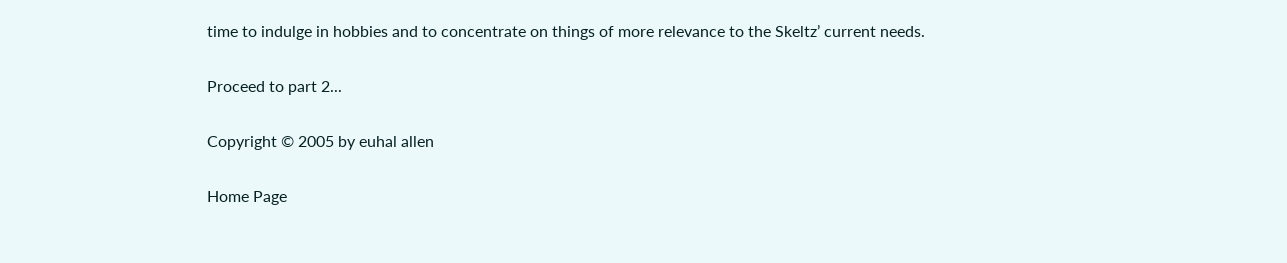time to indulge in hobbies and to concentrate on things of more relevance to the Skeltz’ current needs.

Proceed to part 2...

Copyright © 2005 by euhal allen

Home Page